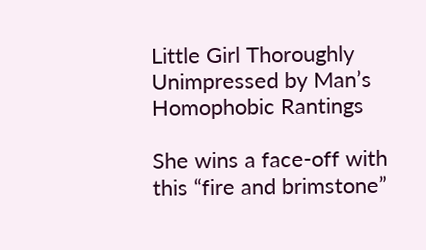Little Girl Thoroughly Unimpressed by Man’s Homophobic Rantings

She wins a face-off with this “fire and brimstone”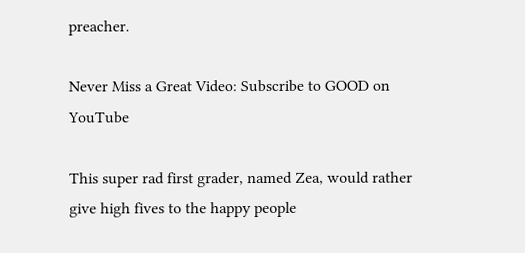preacher.

Never Miss a Great Video: Subscribe to GOOD on YouTube

This super rad first grader, named Zea, would rather give high fives to the happy people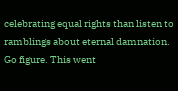celebrating equal rights than listen to ramblings about eternal damnation. Go figure. This went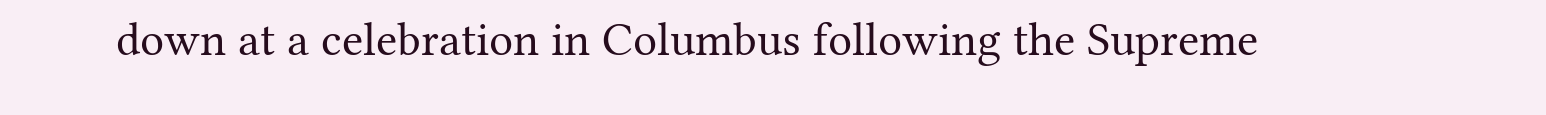down at a celebration in Columbus following the Supreme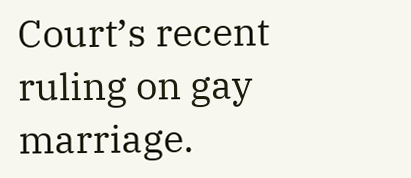Court’s recent ruling on gay marriage.